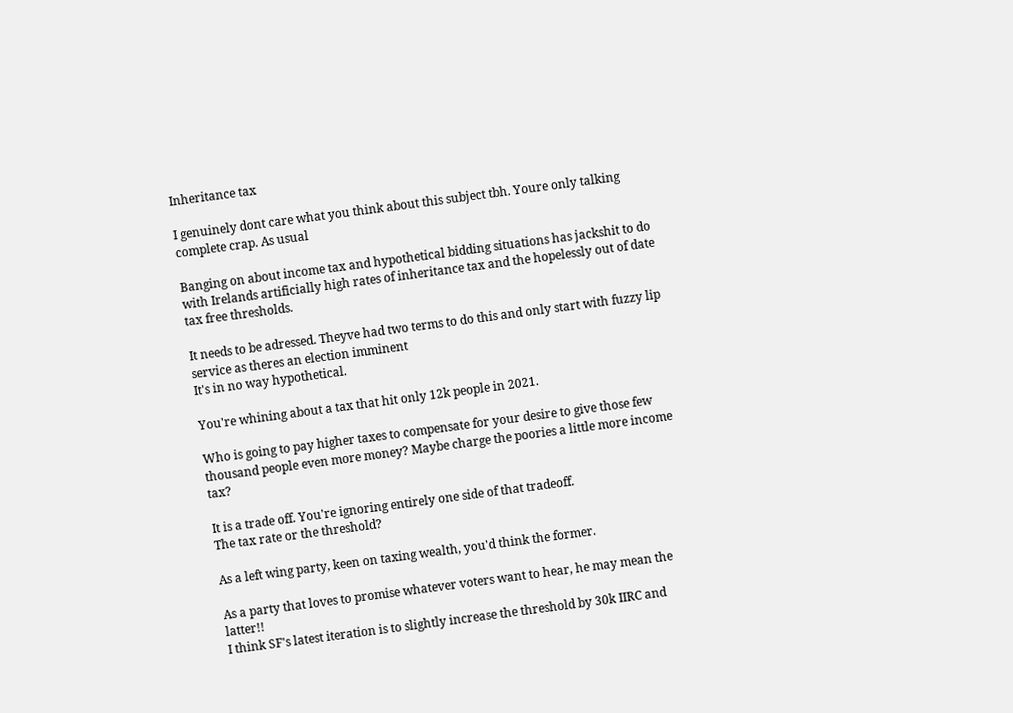Inheritance tax

I genuinely dont care what you think about this subject tbh. Youre only talking complete crap. As usual

Banging on about income tax and hypothetical bidding situations has jackshit to do with Irelands artificially high rates of inheritance tax and the hopelessly out of date tax free thresholds.

It needs to be adressed. Theyve had two terms to do this and only start with fuzzy lip service as theres an election imminent
It's in no way hypothetical.

You're whining about a tax that hit only 12k people in 2021.

Who is going to pay higher taxes to compensate for your desire to give those few thousand people even more money? Maybe charge the poories a little more income tax?

It is a trade off. You're ignoring entirely one side of that tradeoff.
The tax rate or the threshold?

As a left wing party, keen on taxing wealth, you'd think the former.

As a party that loves to promise whatever voters want to hear, he may mean the latter!!
I think SF's latest iteration is to slightly increase the threshold by 30k IIRC and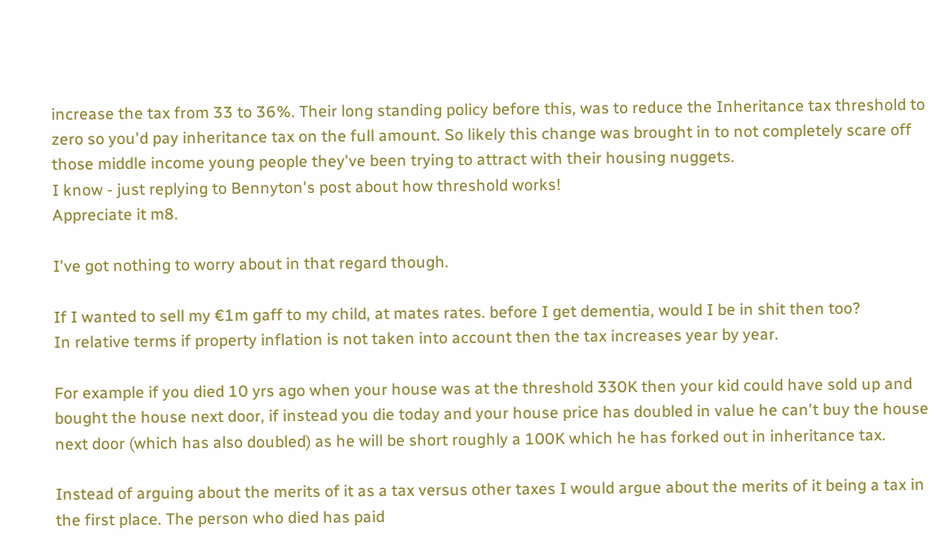increase the tax from 33 to 36%. Their long standing policy before this, was to reduce the Inheritance tax threshold to zero so you'd pay inheritance tax on the full amount. So likely this change was brought in to not completely scare off those middle income young people they've been trying to attract with their housing nuggets.
I know - just replying to Bennyton's post about how threshold works!
Appreciate it m8.

I've got nothing to worry about in that regard though.

If I wanted to sell my €1m gaff to my child, at mates rates. before I get dementia, would I be in shit then too?
In relative terms if property inflation is not taken into account then the tax increases year by year.

For example if you died 10 yrs ago when your house was at the threshold 330K then your kid could have sold up and bought the house next door, if instead you die today and your house price has doubled in value he can't buy the house next door (which has also doubled) as he will be short roughly a 100K which he has forked out in inheritance tax.

Instead of arguing about the merits of it as a tax versus other taxes I would argue about the merits of it being a tax in the first place. The person who died has paid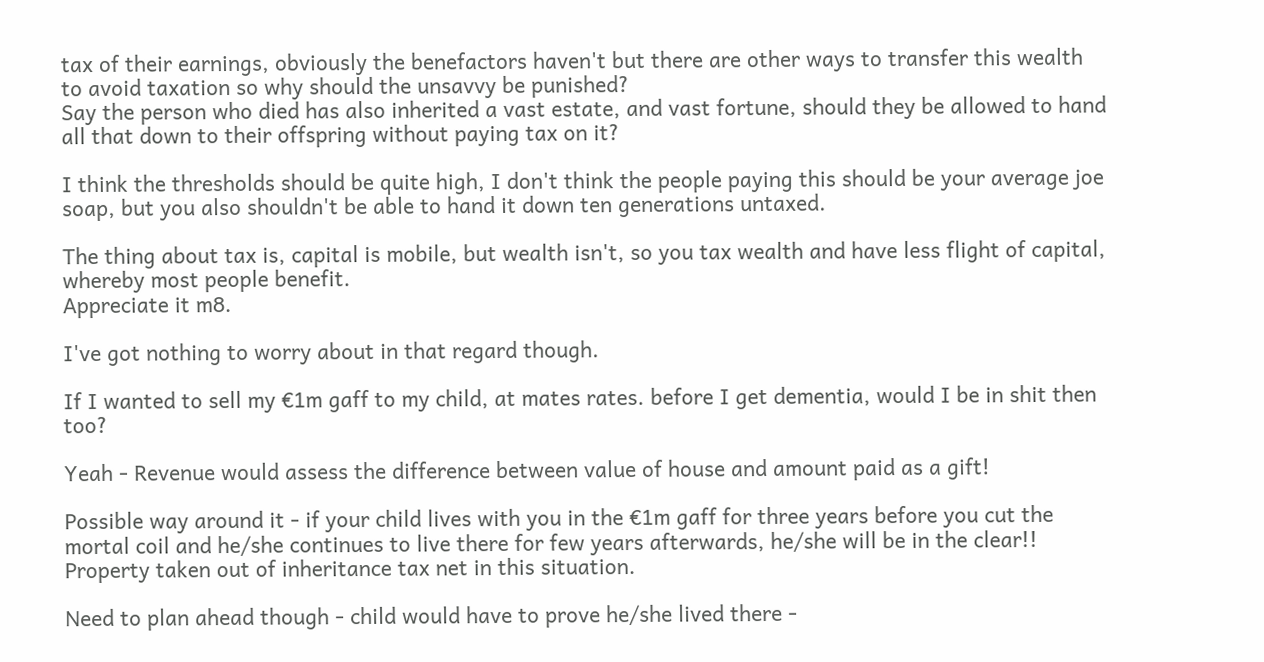tax of their earnings, obviously the benefactors haven't but there are other ways to transfer this wealth to avoid taxation so why should the unsavvy be punished?
Say the person who died has also inherited a vast estate, and vast fortune, should they be allowed to hand all that down to their offspring without paying tax on it?

I think the thresholds should be quite high, I don't think the people paying this should be your average joe soap, but you also shouldn't be able to hand it down ten generations untaxed.

The thing about tax is, capital is mobile, but wealth isn't, so you tax wealth and have less flight of capital, whereby most people benefit.
Appreciate it m8.

I've got nothing to worry about in that regard though.

If I wanted to sell my €1m gaff to my child, at mates rates. before I get dementia, would I be in shit then too?

Yeah - Revenue would assess the difference between value of house and amount paid as a gift!

Possible way around it - if your child lives with you in the €1m gaff for three years before you cut the mortal coil and he/she continues to live there for few years afterwards, he/she will be in the clear!! Property taken out of inheritance tax net in this situation.

Need to plan ahead though - child would have to prove he/she lived there -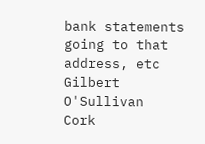bank statements going to that address, etc
Gilbert O'Sullivan
Cork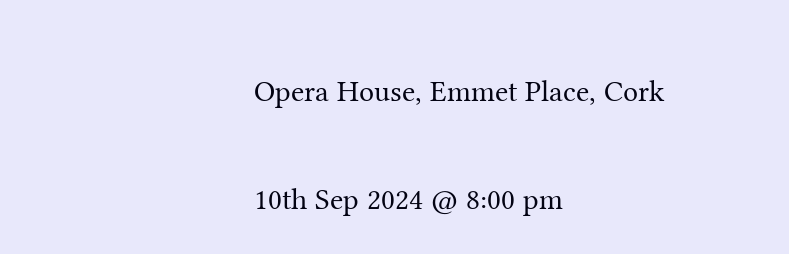Opera House, Emmet Place, Cork

10th Sep 2024 @ 8:00 pm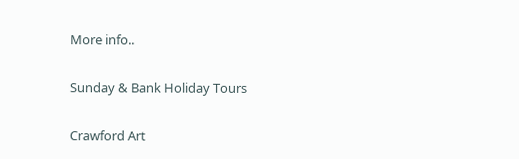More info..

Sunday & Bank Holiday Tours

Crawford Art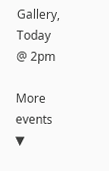Gallery, Today @ 2pm

More events ▼